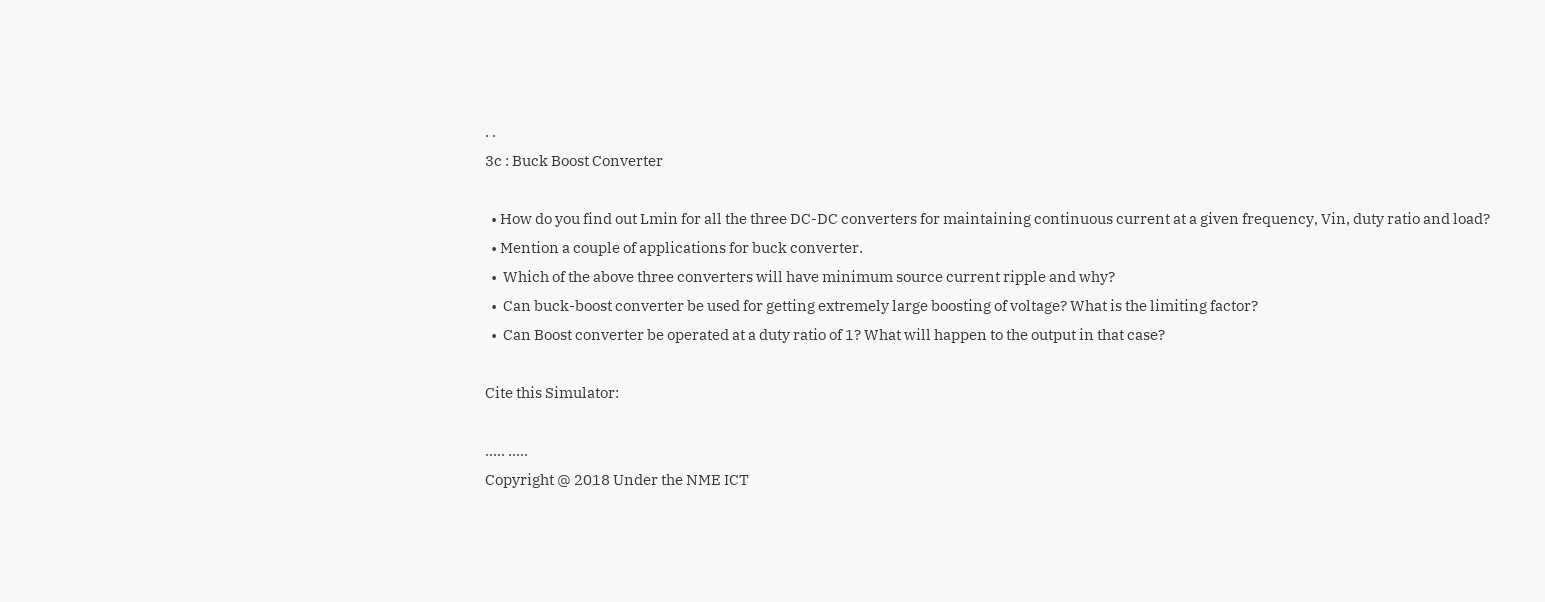. .
3c : Buck Boost Converter

  • How do you find out Lmin for all the three DC-DC converters for maintaining continuous current at a given frequency, Vin, duty ratio and load?
  • Mention a couple of applications for buck converter.
  •  Which of the above three converters will have minimum source current ripple and why?
  •  Can buck-boost converter be used for getting extremely large boosting of voltage? What is the limiting factor?
  •  Can Boost converter be operated at a duty ratio of 1? What will happen to the output in that case?

Cite this Simulator:

..... .....
Copyright @ 2018 Under the NME ICT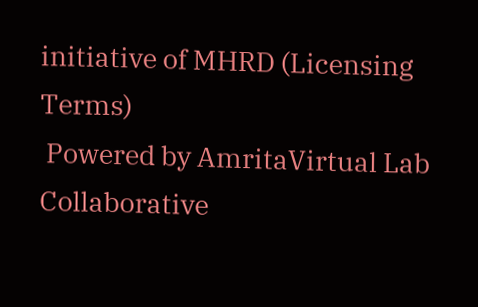initiative of MHRD (Licensing Terms)
 Powered by AmritaVirtual Lab Collaborative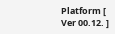Platform [ Ver 00.12. ]